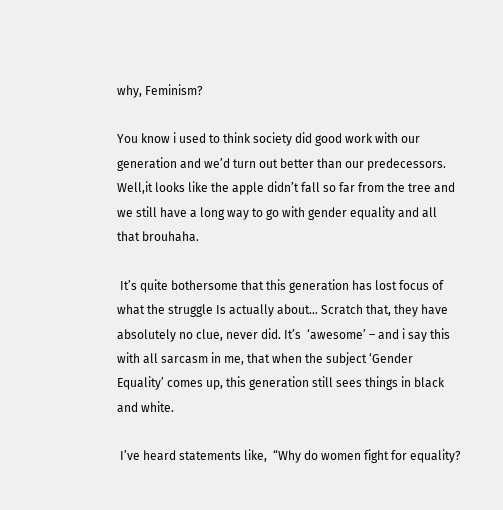why, Feminism?

You know i used to think society did good work with our generation and we’d turn out better than our predecessors. Well,it looks like the apple didn’t fall so far from the tree and we still have a long way to go with gender equality and all that brouhaha.

 It’s quite bothersome that this generation has lost focus of what the struggle Is actually about… Scratch that, they have absolutely no clue, never did. It’s  ‘awesome’ – and i say this with all sarcasm in me, that when the subject ‘Gender Equality’ comes up, this generation still sees things in black and white.

 I’ve heard statements like,  “Why do women fight for equality?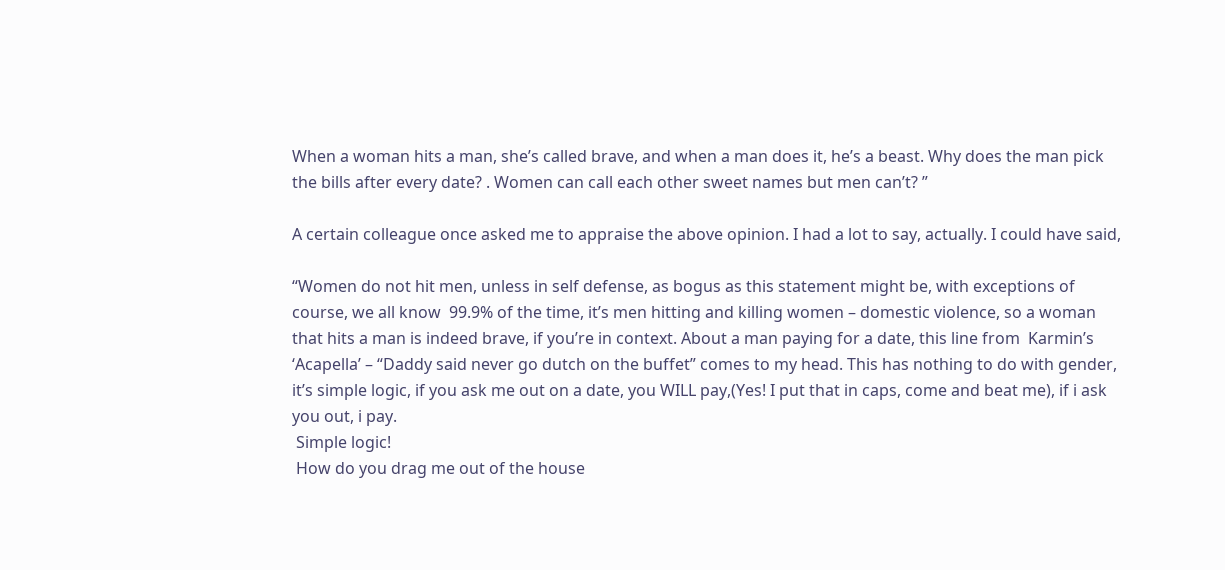When a woman hits a man, she’s called brave, and when a man does it, he’s a beast. Why does the man pick the bills after every date? . Women can call each other sweet names but men can’t? ”

A certain colleague once asked me to appraise the above opinion. I had a lot to say, actually. I could have said,

“Women do not hit men, unless in self defense, as bogus as this statement might be, with exceptions of course, we all know  99.9% of the time, it’s men hitting and killing women – domestic violence, so a woman that hits a man is indeed brave, if you’re in context. About a man paying for a date, this line from  Karmin’s ‘Acapella’ – “Daddy said never go dutch on the buffet” comes to my head. This has nothing to do with gender, it’s simple logic, if you ask me out on a date, you WILL pay,(Yes! I put that in caps, come and beat me), if i ask you out, i pay.
 Simple logic!
 How do you drag me out of the house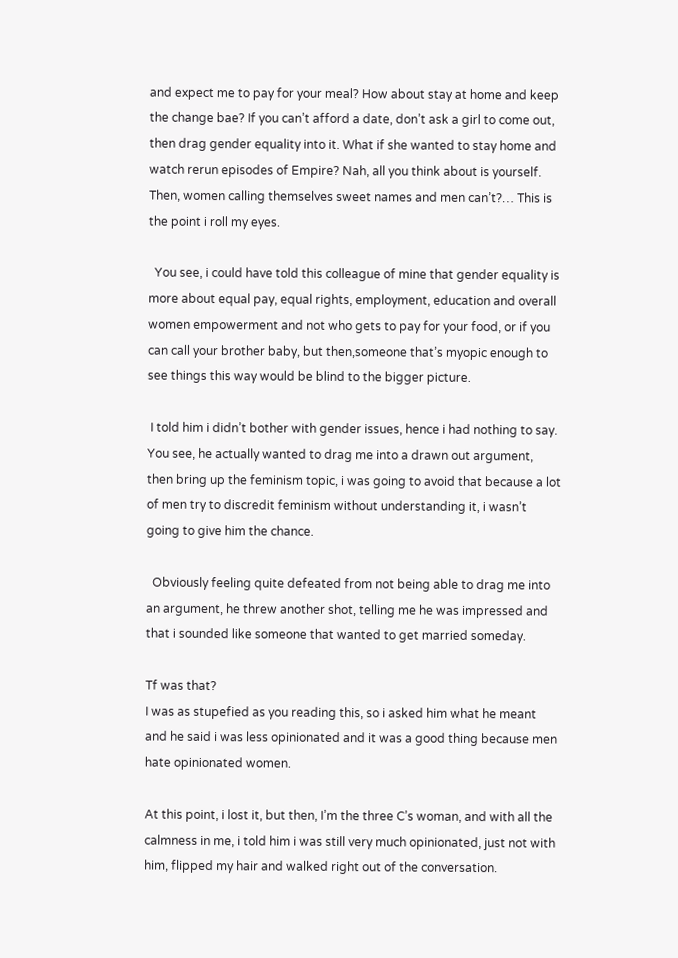and expect me to pay for your meal? How about stay at home and keep the change bae? If you can’t afford a date, don’t ask a girl to come out, then drag gender equality into it. What if she wanted to stay home and watch rerun episodes of Empire? Nah, all you think about is yourself. Then, women calling themselves sweet names and men can’t?… This is the point i roll my eyes.

  You see, i could have told this colleague of mine that gender equality is more about equal pay, equal rights, employment, education and overall women empowerment and not who gets to pay for your food, or if you can call your brother baby, but then,someone that’s myopic enough to see things this way would be blind to the bigger picture.

 I told him i didn’t bother with gender issues, hence i had nothing to say. You see, he actually wanted to drag me into a drawn out argument, then bring up the feminism topic, i was going to avoid that because a lot of men try to discredit feminism without understanding it, i wasn’t going to give him the chance.

  Obviously feeling quite defeated from not being able to drag me into an argument, he threw another shot, telling me he was impressed and that i sounded like someone that wanted to get married someday.

Tf was that?
I was as stupefied as you reading this, so i asked him what he meant and he said i was less opinionated and it was a good thing because men hate opinionated women.

At this point, i lost it, but then, I’m the three C’s woman, and with all the calmness in me, i told him i was still very much opinionated, just not with him, flipped my hair and walked right out of the conversation.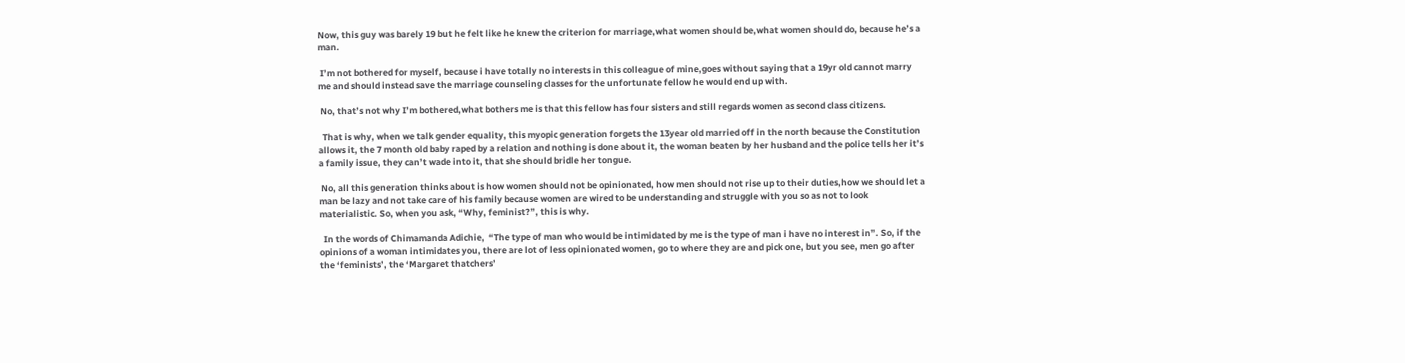Now, this guy was barely 19 but he felt like he knew the criterion for marriage,what women should be,what women should do, because he’s a man.

 I’m not bothered for myself, because i have totally no interests in this colleague of mine,goes without saying that a 19yr old cannot marry me and should instead save the marriage counseling classes for the unfortunate fellow he would end up with.

 No, that’s not why I’m bothered,what bothers me is that this fellow has four sisters and still regards women as second class citizens.

  That is why, when we talk gender equality, this myopic generation forgets the 13year old married off in the north because the Constitution allows it, the 7 month old baby raped by a relation and nothing is done about it, the woman beaten by her husband and the police tells her it’s a family issue, they can’t wade into it, that she should bridle her tongue.

 No, all this generation thinks about is how women should not be opinionated, how men should not rise up to their duties,how we should let a man be lazy and not take care of his family because women are wired to be understanding and struggle with you so as not to look materialistic. So, when you ask, “Why, feminist?”, this is why.

  In the words of Chimamanda Adichie,  “The type of man who would be intimidated by me is the type of man i have no interest in”. So, if the opinions of a woman intimidates you, there are lot of less opinionated women, go to where they are and pick one, but you see, men go after the ‘feminists’, the ‘Margaret thatchers’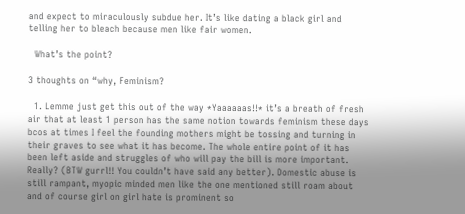and expect to miraculously subdue her. It’s like dating a black girl and telling her to bleach because men like fair women.

  What’s the point?

3 thoughts on “why, Feminism?

  1. Lemme just get this out of the way *Yaaaaaas!!* it’s a breath of fresh air that at least 1 person has the same notion towards feminism these days bcos at times I feel the founding mothers might be tossing and turning in their graves to see what it has become. The whole entire point of it has been left aside and struggles of who will pay the bill is more important. Really? (BTW gurrl!! You couldn’t have said any better). Domestic abuse is still rampant, myopic minded men like the one mentioned still roam about and of course girl on girl hate is prominent so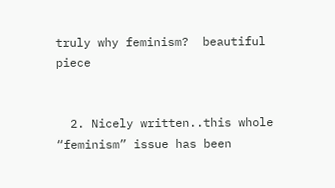truly why feminism?  beautiful piece


  2. Nicely written..this whole “feminism” issue has been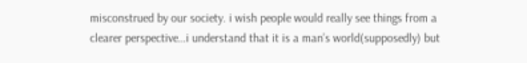misconstrued by our society. i wish people would really see things from a clearer perspective…i understand that it is a man’s world(supposedly) but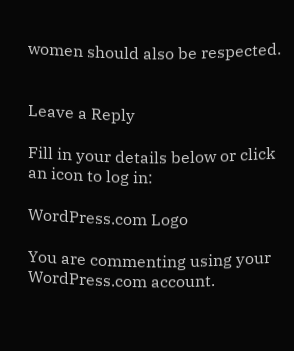women should also be respected.


Leave a Reply

Fill in your details below or click an icon to log in:

WordPress.com Logo

You are commenting using your WordPress.com account.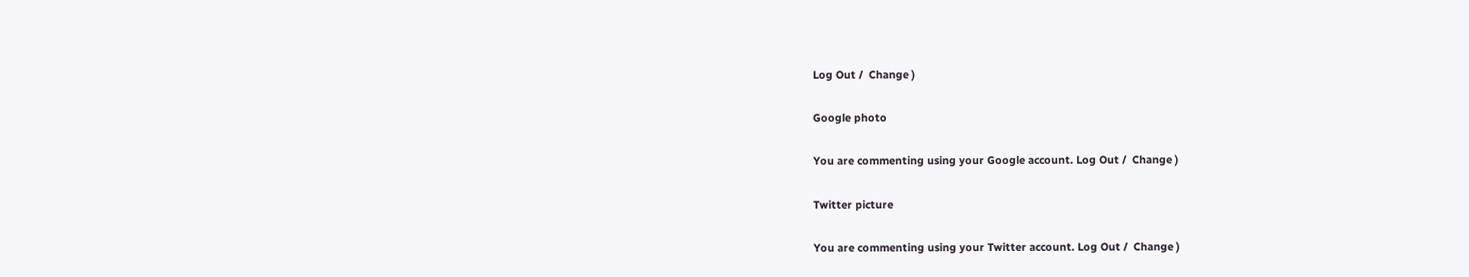Log Out /  Change )

Google photo

You are commenting using your Google account. Log Out /  Change )

Twitter picture

You are commenting using your Twitter account. Log Out /  Change )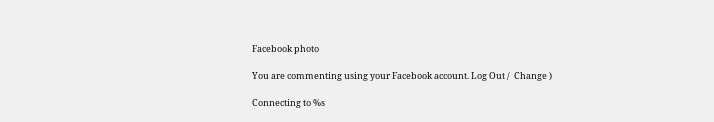Facebook photo

You are commenting using your Facebook account. Log Out /  Change )

Connecting to %s